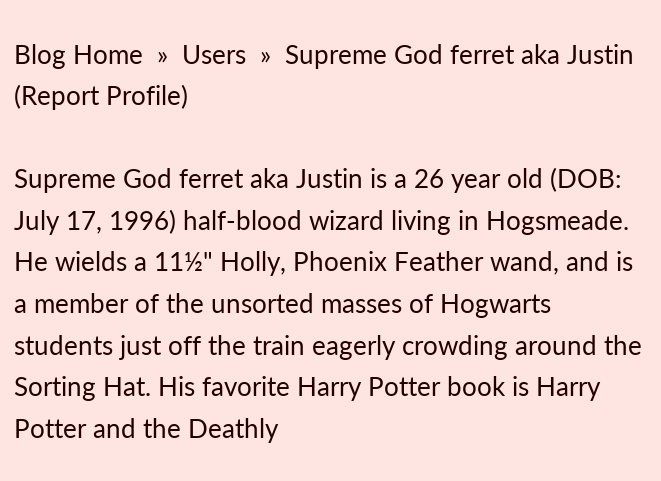Blog Home  »  Users  »  Supreme God ferret aka Justin (Report Profile)

Supreme God ferret aka Justin is a 26 year old (DOB: July 17, 1996) half-blood wizard living in Hogsmeade. He wields a 11½" Holly, Phoenix Feather wand, and is a member of the unsorted masses of Hogwarts students just off the train eagerly crowding around the Sorting Hat. His favorite Harry Potter book is Harry Potter and the Deathly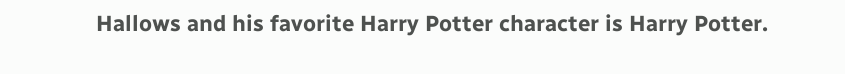Hallows and his favorite Harry Potter character is Harry Potter.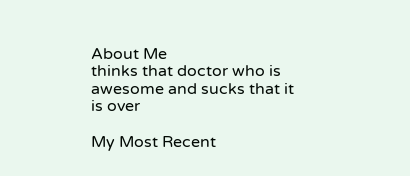About Me
thinks that doctor who is awesome and sucks that it is over

My Most Recent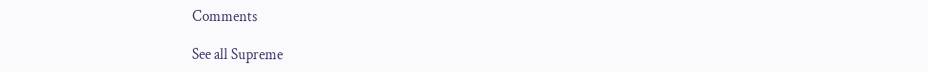Comments

See all Supreme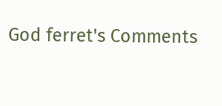God ferret's Comments